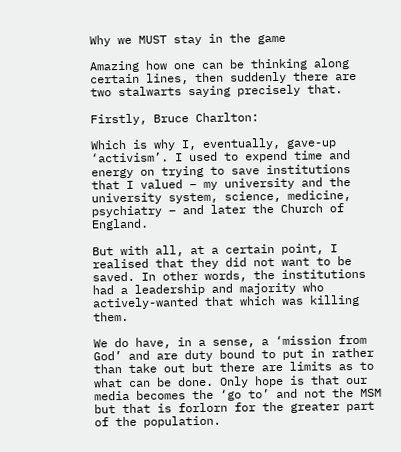Why we MUST stay in the game

Amazing how one can be thinking along certain lines, then suddenly there are two stalwarts saying precisely that.

Firstly, Bruce Charlton:

Which is why I, eventually, gave-up ‘activism’. I used to expend time and energy on trying to save institutions that I valued – my university and the university system, science, medicine, psychiatry – and later the Church of England.

But with all, at a certain point, I realised that they did not want to be saved. In other words, the institutions had a leadership and majority who actively-wanted that which was killing them.

We do have, in a sense, a ‘mission from God’ and are duty bound to put in rather than take out but there are limits as to what can be done. Only hope is that our media becomes the ‘go to’ and not the MSM but that is forlorn for the greater part of the population.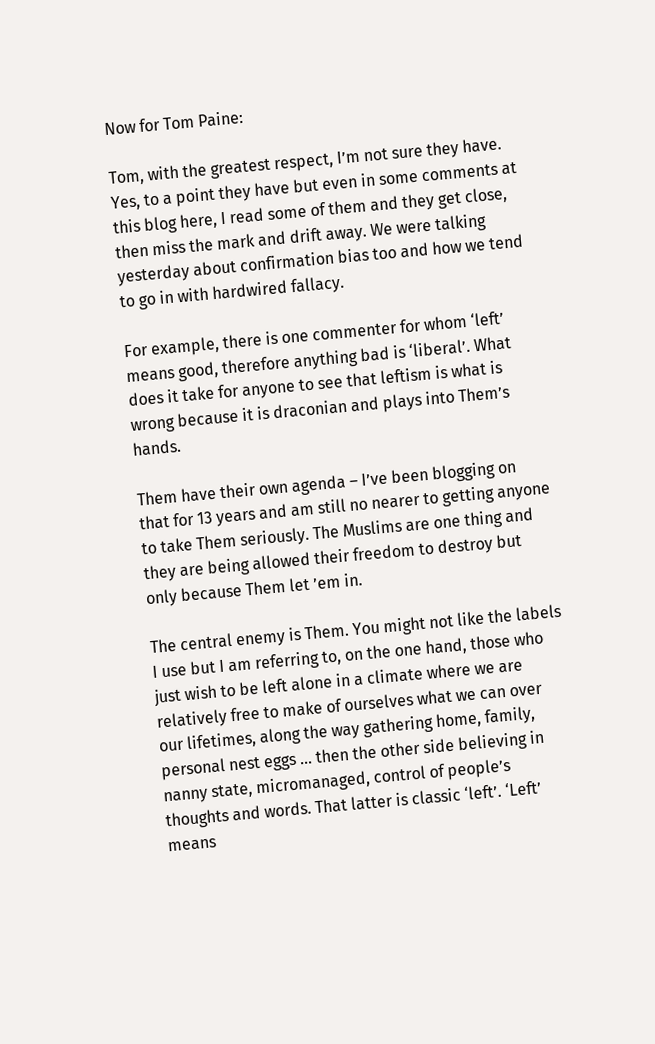Now for Tom Paine:

Tom, with the greatest respect, I’m not sure they have. Yes, to a point they have but even in some comments at this blog here, I read some of them and they get close, then miss the mark and drift away. We were talking yesterday about confirmation bias too and how we tend to go in with hardwired fallacy.

For example, there is one commenter for whom ‘left’ means good, therefore anything bad is ‘liberal’. What does it take for anyone to see that leftism is what is wrong because it is draconian and plays into Them’s hands.

Them have their own agenda – I’ve been blogging on that for 13 years and am still no nearer to getting anyone to take Them seriously. The Muslims are one thing and they are being allowed their freedom to destroy but only because Them let ’em in.

The central enemy is Them. You might not like the labels I use but I am referring to, on the one hand, those who just wish to be left alone in a climate where we are relatively free to make of ourselves what we can over our lifetimes, along the way gathering home, family, personal nest eggs … then the other side believing in nanny state, micromanaged, control of people’s thoughts and words. That latter is classic ‘left’. ‘Left’ means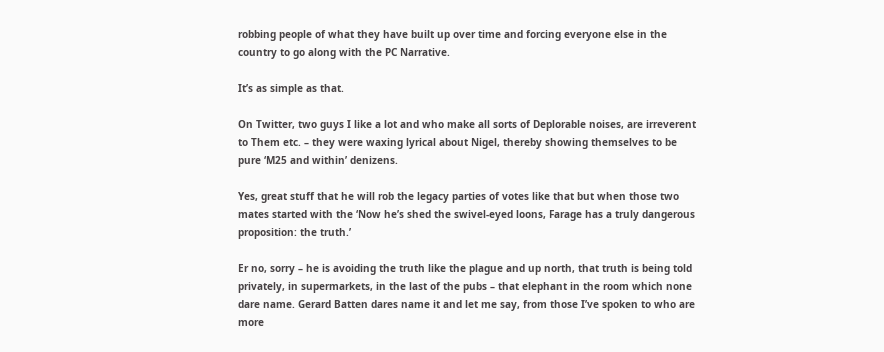robbing people of what they have built up over time and forcing everyone else in the country to go along with the PC Narrative.

It’s as simple as that.

On Twitter, two guys I like a lot and who make all sorts of Deplorable noises, are irreverent to Them etc. – they were waxing lyrical about Nigel, thereby showing themselves to be pure ‘M25 and within’ denizens.

Yes, great stuff that he will rob the legacy parties of votes like that but when those two mates started with the ‘Now he’s shed the swivel-eyed loons, Farage has a truly dangerous proposition: the truth.’

Er no, sorry – he is avoiding the truth like the plague and up north, that truth is being told privately, in supermarkets, in the last of the pubs – that elephant in the room which none dare name. Gerard Batten dares name it and let me say, from those I’ve spoken to who are more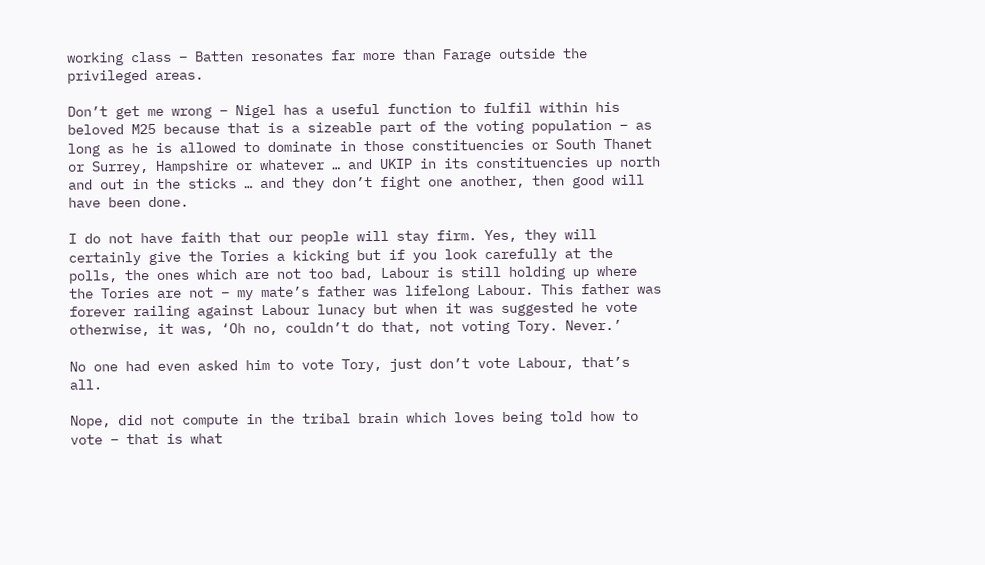working class – Batten resonates far more than Farage outside the privileged areas.

Don’t get me wrong – Nigel has a useful function to fulfil within his beloved M25 because that is a sizeable part of the voting population – as long as he is allowed to dominate in those constituencies or South Thanet or Surrey, Hampshire or whatever … and UKIP in its constituencies up north and out in the sticks … and they don’t fight one another, then good will have been done.

I do not have faith that our people will stay firm. Yes, they will certainly give the Tories a kicking but if you look carefully at the polls, the ones which are not too bad, Labour is still holding up where the Tories are not – my mate’s father was lifelong Labour. This father was forever railing against Labour lunacy but when it was suggested he vote otherwise, it was, ‘Oh no, couldn’t do that, not voting Tory. Never.’

No one had even asked him to vote Tory, just don’t vote Labour, that’s all.

Nope, did not compute in the tribal brain which loves being told how to vote – that is what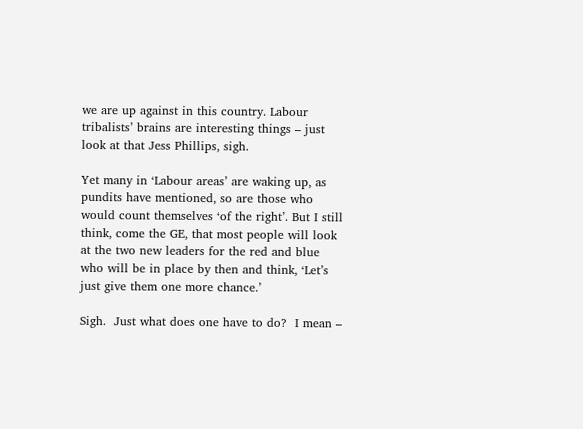we are up against in this country. Labour tribalists’ brains are interesting things – just look at that Jess Phillips, sigh.

Yet many in ‘Labour areas’ are waking up, as pundits have mentioned, so are those who would count themselves ‘of the right’. But I still think, come the GE, that most people will look at the two new leaders for the red and blue who will be in place by then and think, ‘Let’s just give them one more chance.’

Sigh.  Just what does one have to do?  I mean –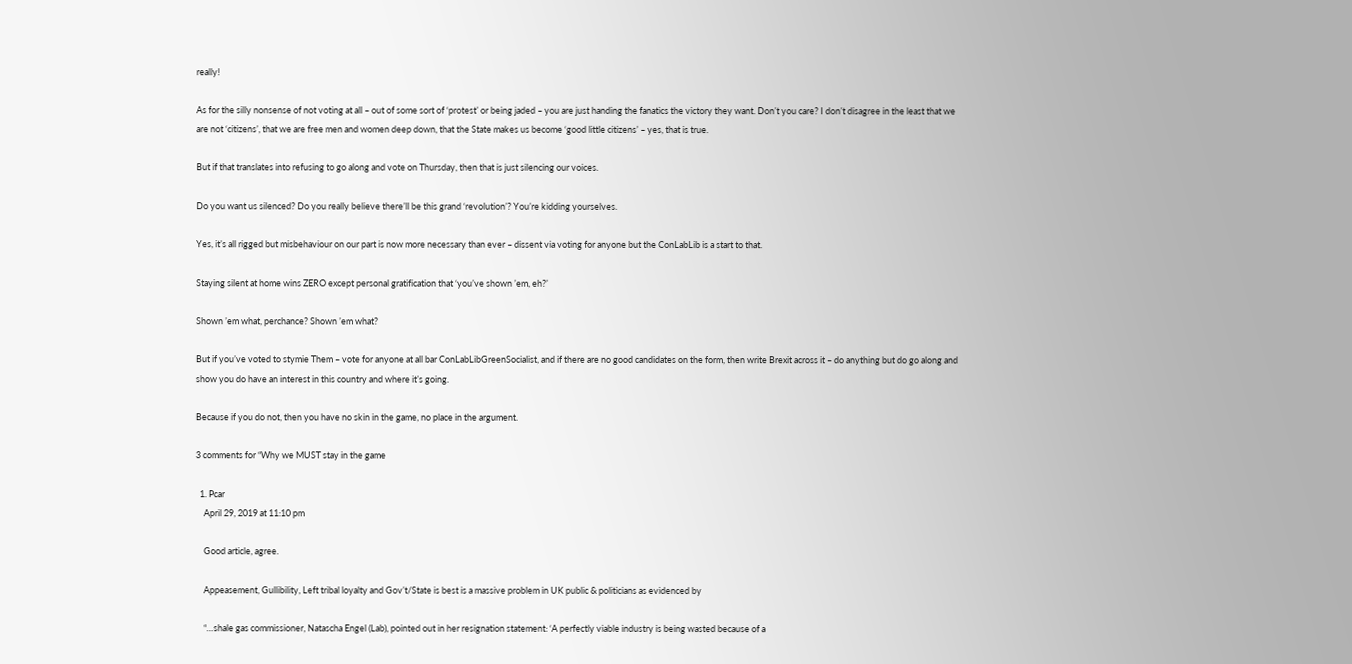really!

As for the silly nonsense of not voting at all – out of some sort of ‘protest’ or being jaded – you are just handing the fanatics the victory they want. Don’t you care? I don’t disagree in the least that we are not ‘citizens’, that we are free men and women deep down, that the State makes us become ‘good little citizens’ – yes, that is true.

But if that translates into refusing to go along and vote on Thursday, then that is just silencing our voices.

Do you want us silenced? Do you really believe there’ll be this grand ‘revolution’? You’re kidding yourselves.

Yes, it’s all rigged but misbehaviour on our part is now more necessary than ever – dissent via voting for anyone but the ConLabLib is a start to that.

Staying silent at home wins ZERO except personal gratification that ‘you’ve shown ’em, eh?’

Shown ’em what, perchance? Shown ’em what?

But if you’ve voted to stymie Them – vote for anyone at all bar ConLabLibGreenSocialist, and if there are no good candidates on the form, then write Brexit across it – do anything but do go along and show you do have an interest in this country and where it’s going.

Because if you do not, then you have no skin in the game, no place in the argument.

3 comments for “Why we MUST stay in the game

  1. Pcar
    April 29, 2019 at 11:10 pm

    Good article, agree.

    Appeasement, Gullibility, Left tribal loyalty and Gov’t/State is best is a massive problem in UK public & politicians as evidenced by

    “…shale gas commissioner, Natascha Engel (Lab), pointed out in her resignation statement: ‘A perfectly viable industry is being wasted because of a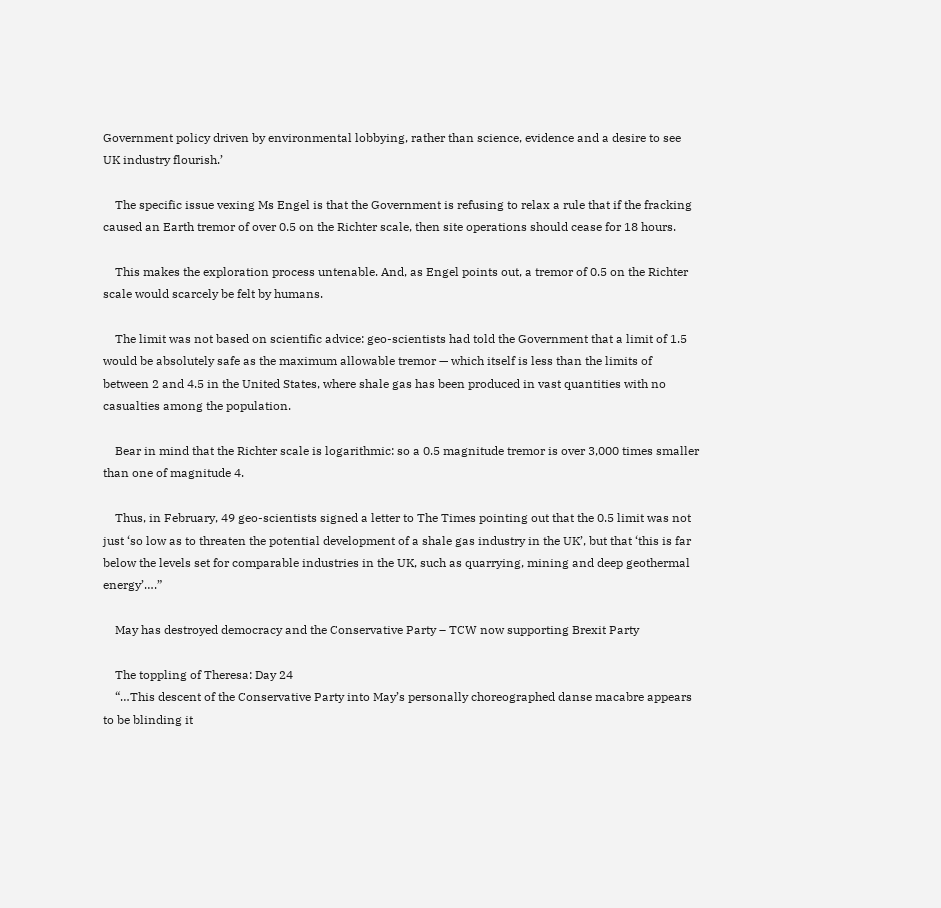Government policy driven by environmental lobbying, rather than science, evidence and a desire to see UK industry flourish.’

    The specific issue vexing Ms Engel is that the Government is refusing to relax a rule that if the fracking caused an Earth tremor of over 0.5 on the Richter scale, then site operations should cease for 18 hours.

    This makes the exploration process untenable. And, as Engel points out, a tremor of 0.5 on the Richter scale would scarcely be felt by humans.

    The limit was not based on scientific advice: geo-scientists had told the Government that a limit of 1.5 would be absolutely safe as the maximum allowable tremor — which itself is less than the limits of between 2 and 4.5 in the United States, where shale gas has been produced in vast quantities with no casualties among the population.

    Bear in mind that the Richter scale is logarithmic: so a 0.5 magnitude tremor is over 3,000 times smaller than one of magnitude 4.

    Thus, in February, 49 geo-scientists signed a letter to The Times pointing out that the 0.5 limit was not just ‘so low as to threaten the potential development of a shale gas industry in the UK’, but that ‘this is far below the levels set for comparable industries in the UK, such as quarrying, mining and deep geothermal energy’….”

    May has destroyed democracy and the Conservative Party – TCW now supporting Brexit Party

    The toppling of Theresa: Day 24
    “…This descent of the Conservative Party into May’s personally choreographed danse macabre appears to be blinding it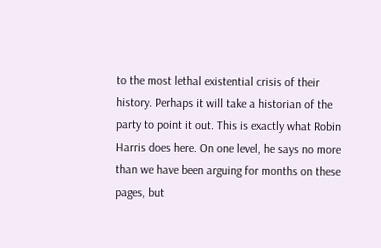to the most lethal existential crisis of their history. Perhaps it will take a historian of the party to point it out. This is exactly what Robin Harris does here. On one level, he says no more than we have been arguing for months on these pages, but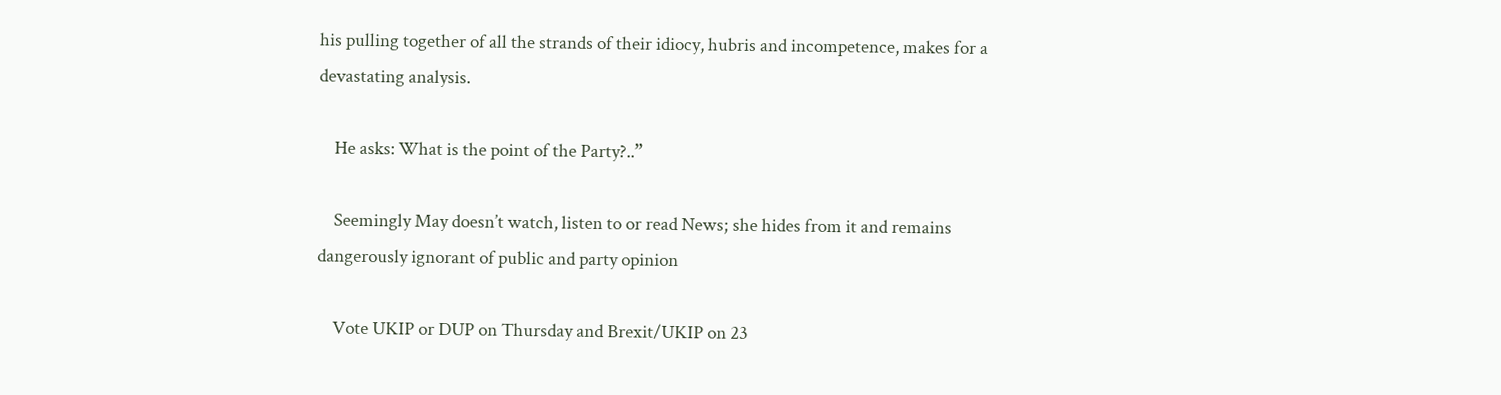his pulling together of all the strands of their idiocy, hubris and incompetence, makes for a devastating analysis.

    He asks: What is the point of the Party?..”

    Seemingly May doesn’t watch, listen to or read News; she hides from it and remains dangerously ignorant of public and party opinion

    Vote UKIP or DUP on Thursday and Brexit/UKIP on 23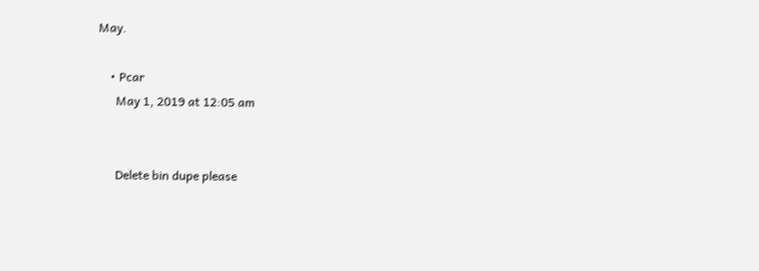May.

    • Pcar
      May 1, 2019 at 12:05 am


      Delete bin dupe please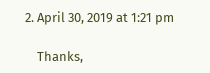2. April 30, 2019 at 1:21 pm

    Thanks,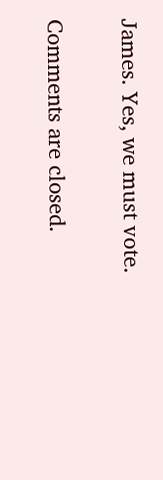James. Yes, we must vote.

Comments are closed.